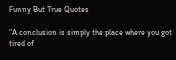Funny But True Quotes

“A conclusion is simply the place where you got tired of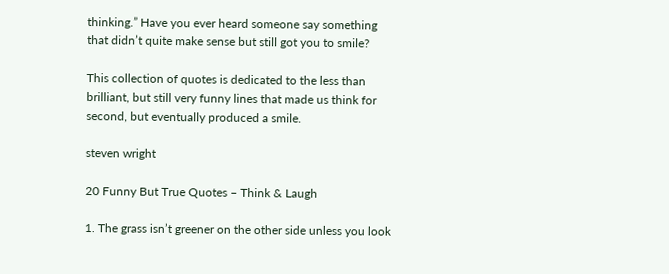thinking.” Have you ever heard someone say something that didn’t quite make sense but still got you to smile?

This collection of quotes is dedicated to the less than brilliant, but still very funny lines that made us think for second, but eventually produced a smile.

steven wright

20 Funny But True Quotes – Think & Laugh

1. The grass isn’t greener on the other side unless you look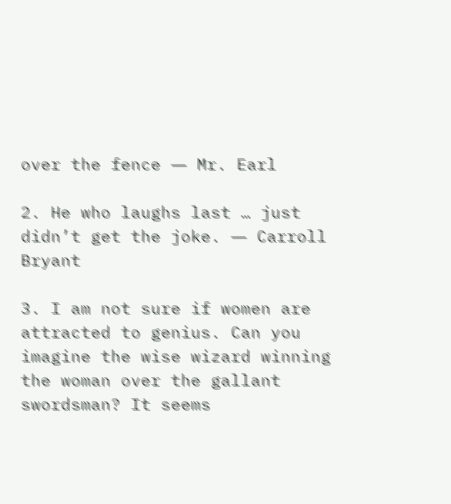over the fence ― Mr. Earl

2. He who laughs last … just didn’t get the joke. ― Carroll Bryant

3. I am not sure if women are attracted to genius. Can you imagine the wise wizard winning the woman over the gallant swordsman? It seems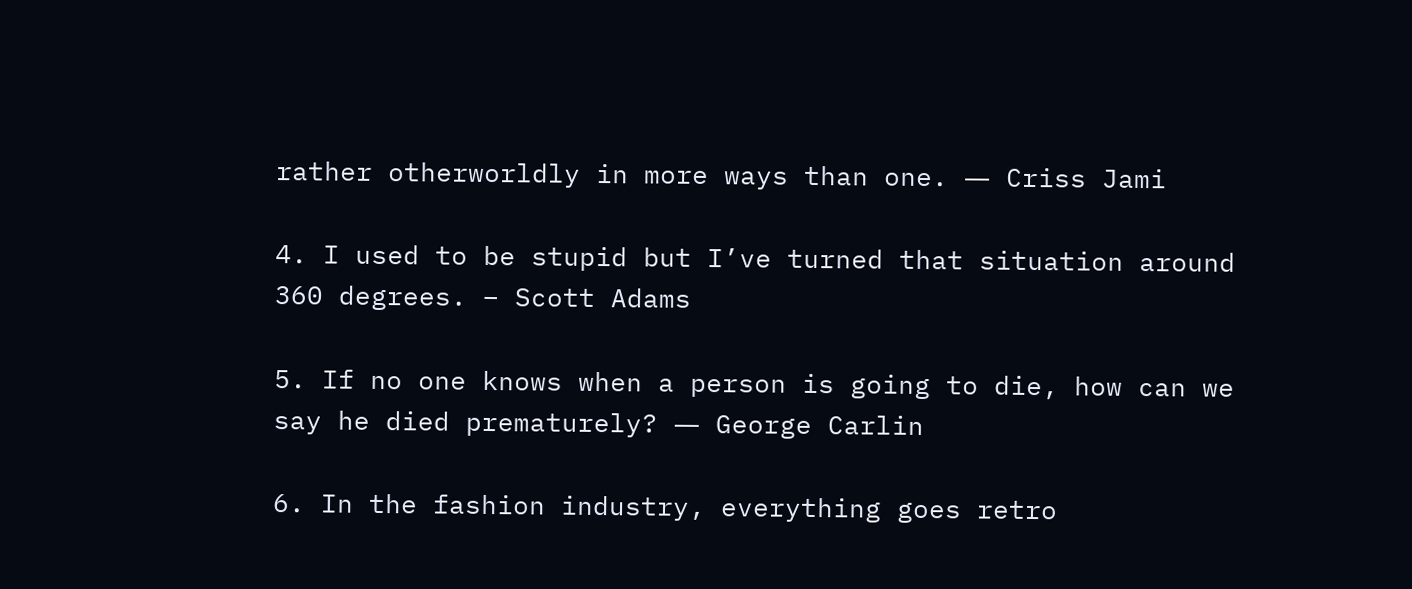rather otherworldly in more ways than one. ― Criss Jami

4. I used to be stupid but I’ve turned that situation around 360 degrees. – Scott Adams

5. If no one knows when a person is going to die, how can we say he died prematurely? ― George Carlin

6. In the fashion industry, everything goes retro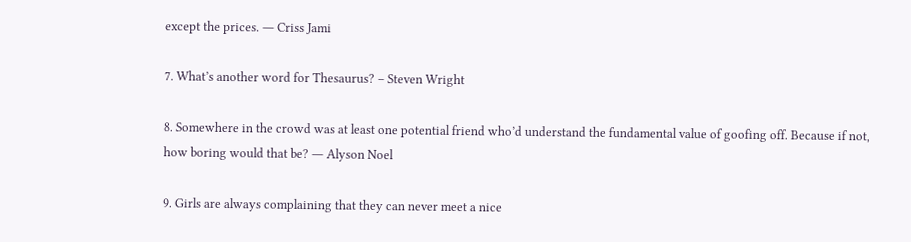except the prices. ― Criss Jami

7. What’s another word for Thesaurus? – Steven Wright

8. Somewhere in the crowd was at least one potential friend who’d understand the fundamental value of goofing off. Because if not, how boring would that be? ― Alyson Noel

9. Girls are always complaining that they can never meet a nice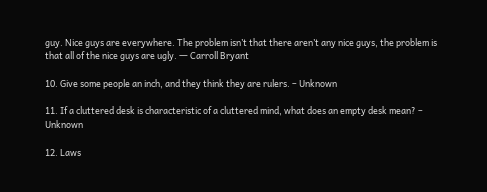guy. Nice guys are everywhere. The problem isn’t that there aren’t any nice guys, the problem is that all of the nice guys are ugly. ― Carroll Bryant

10. Give some people an inch, and they think they are rulers. – Unknown

11. If a cluttered desk is characteristic of a cluttered mind, what does an empty desk mean? – Unknown

12. Laws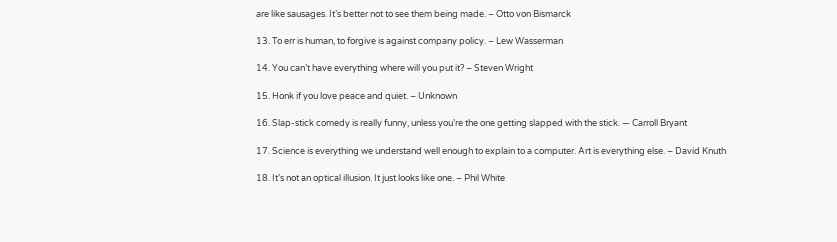are like sausages. It’s better not to see them being made. – Otto von Bismarck

13. To err is human, to forgive is against company policy. – Lew Wasserman

14. You can’t have everything where will you put it? – Steven Wright

15. Honk if you love peace and quiet. – Unknown

16. Slap-stick comedy is really funny, unless you’re the one getting slapped with the stick. ― Carroll Bryant

17. Science is everything we understand well enough to explain to a computer. Art is everything else. – David Knuth

18. It’s not an optical illusion. It just looks like one. – Phil White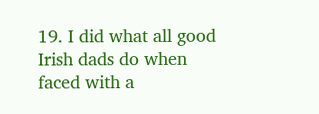19. I did what all good Irish dads do when faced with a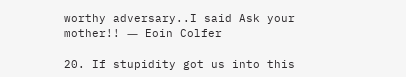worthy adversary..I said Ask your mother!! ― Eoin Colfer

20. If stupidity got us into this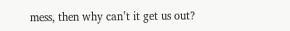mess, then why can’t it get us out?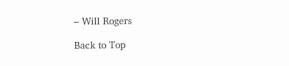– Will Rogers

Back to Top